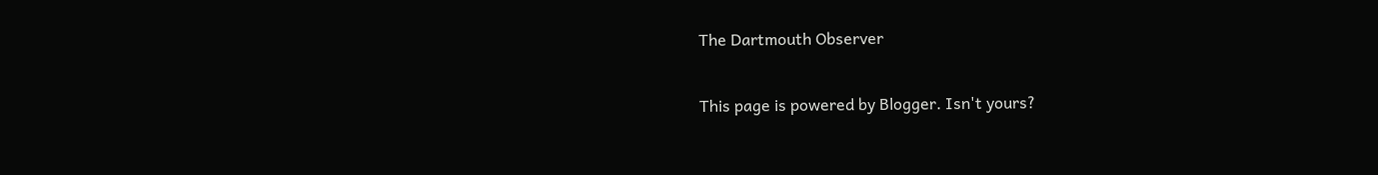The Dartmouth Observer

This page is powered by Blogger. Isn't yours?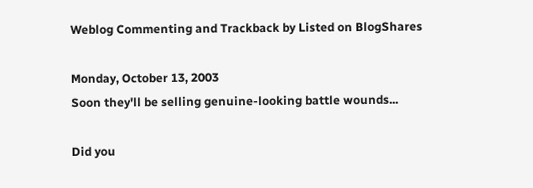Weblog Commenting and Trackback by Listed on BlogShares

Monday, October 13, 2003
Soon they'll be selling genuine-looking battle wounds...

Did you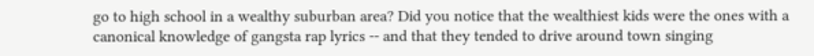go to high school in a wealthy suburban area? Did you notice that the wealthiest kids were the ones with a canonical knowledge of gangsta rap lyrics -- and that they tended to drive around town singing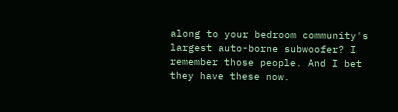along to your bedroom community's largest auto-borne subwoofer? I remember those people. And I bet they have these now.